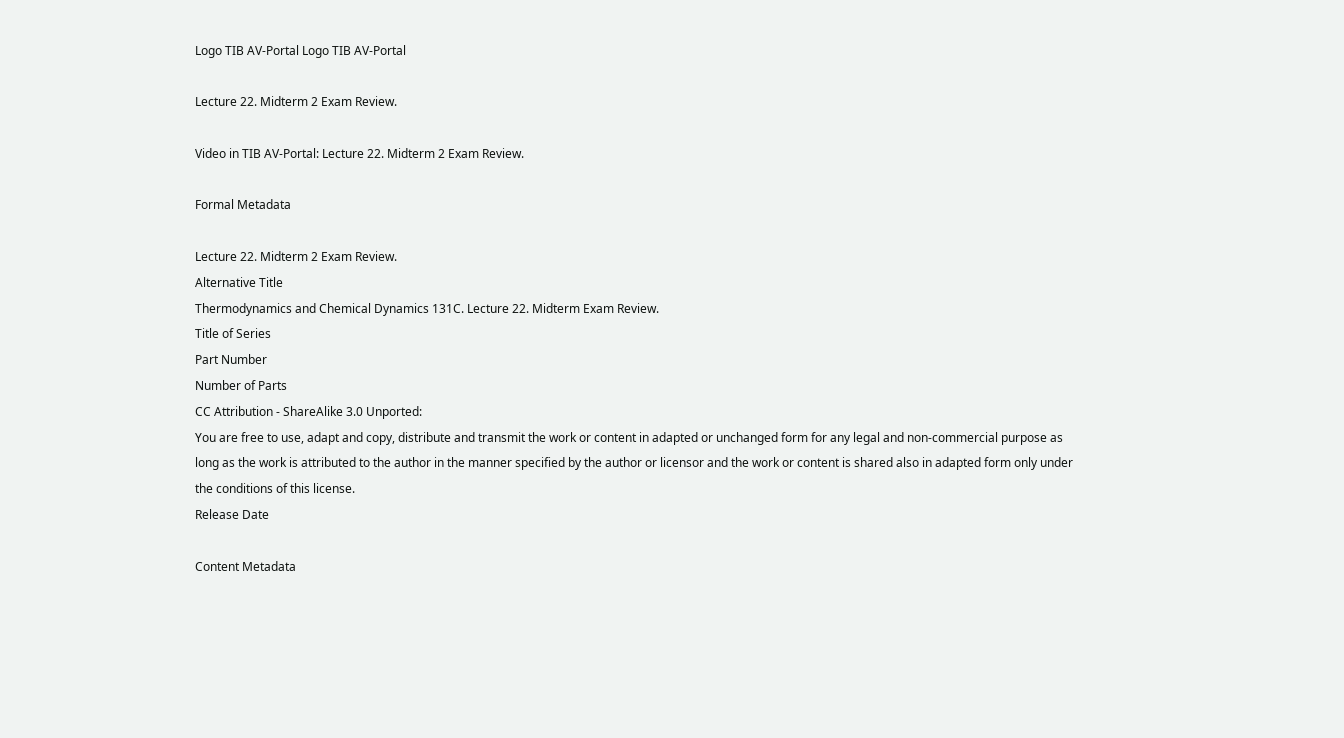Logo TIB AV-Portal Logo TIB AV-Portal

Lecture 22. Midterm 2 Exam Review.

Video in TIB AV-Portal: Lecture 22. Midterm 2 Exam Review.

Formal Metadata

Lecture 22. Midterm 2 Exam Review.
Alternative Title
Thermodynamics and Chemical Dynamics 131C. Lecture 22. Midterm Exam Review.
Title of Series
Part Number
Number of Parts
CC Attribution - ShareAlike 3.0 Unported:
You are free to use, adapt and copy, distribute and transmit the work or content in adapted or unchanged form for any legal and non-commercial purpose as long as the work is attributed to the author in the manner specified by the author or licensor and the work or content is shared also in adapted form only under the conditions of this license.
Release Date

Content Metadata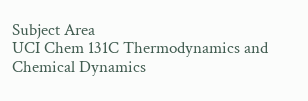Subject Area
UCI Chem 131C Thermodynamics and Chemical Dynamics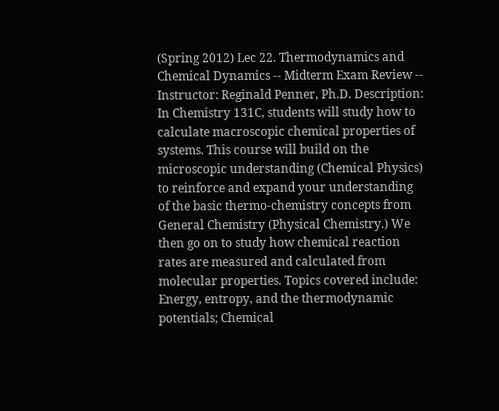(Spring 2012) Lec 22. Thermodynamics and Chemical Dynamics -- Midterm Exam Review -- Instructor: Reginald Penner, Ph.D. Description: In Chemistry 131C, students will study how to calculate macroscopic chemical properties of systems. This course will build on the microscopic understanding (Chemical Physics) to reinforce and expand your understanding of the basic thermo-chemistry concepts from General Chemistry (Physical Chemistry.) We then go on to study how chemical reaction rates are measured and calculated from molecular properties. Topics covered include: Energy, entropy, and the thermodynamic potentials; Chemical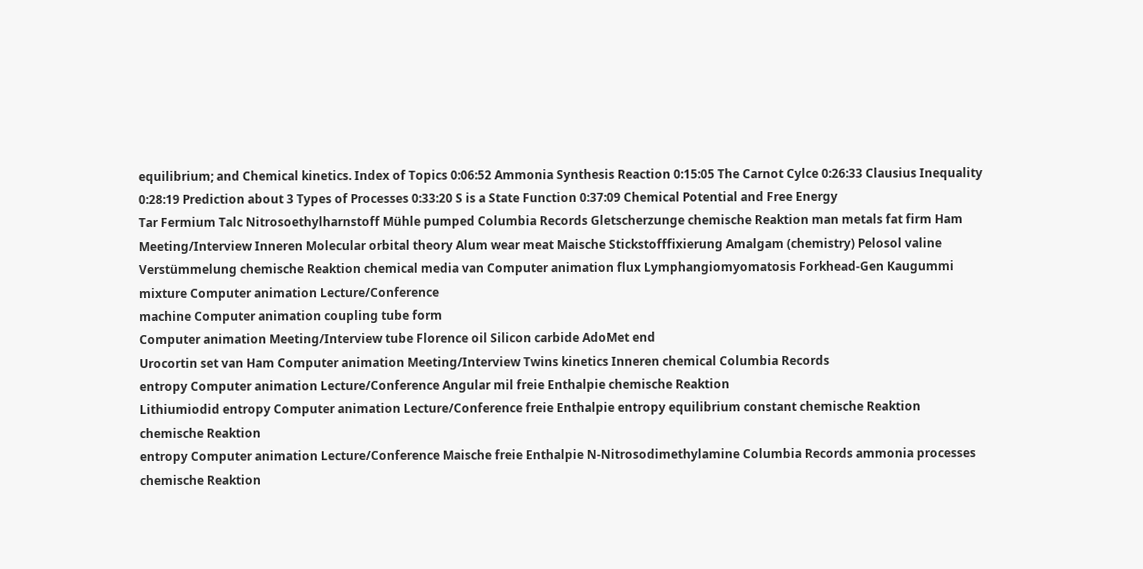equilibrium; and Chemical kinetics. Index of Topics 0:06:52 Ammonia Synthesis Reaction 0:15:05 The Carnot Cylce 0:26:33 Clausius Inequality 0:28:19 Prediction about 3 Types of Processes 0:33:20 S is a State Function 0:37:09 Chemical Potential and Free Energy
Tar Fermium Talc Nitrosoethylharnstoff Mühle pumped Columbia Records Gletscherzunge chemische Reaktion man metals fat firm Ham Meeting/Interview Inneren Molecular orbital theory Alum wear meat Maische Stickstofffixierung Amalgam (chemistry) Pelosol valine Verstümmelung chemische Reaktion chemical media van Computer animation flux Lymphangiomyomatosis Forkhead-Gen Kaugummi
mixture Computer animation Lecture/Conference
machine Computer animation coupling tube form
Computer animation Meeting/Interview tube Florence oil Silicon carbide AdoMet end
Urocortin set van Ham Computer animation Meeting/Interview Twins kinetics Inneren chemical Columbia Records
entropy Computer animation Lecture/Conference Angular mil freie Enthalpie chemische Reaktion
Lithiumiodid entropy Computer animation Lecture/Conference freie Enthalpie entropy equilibrium constant chemische Reaktion chemische Reaktion
entropy Computer animation Lecture/Conference Maische freie Enthalpie N-Nitrosodimethylamine Columbia Records ammonia processes chemische Reaktion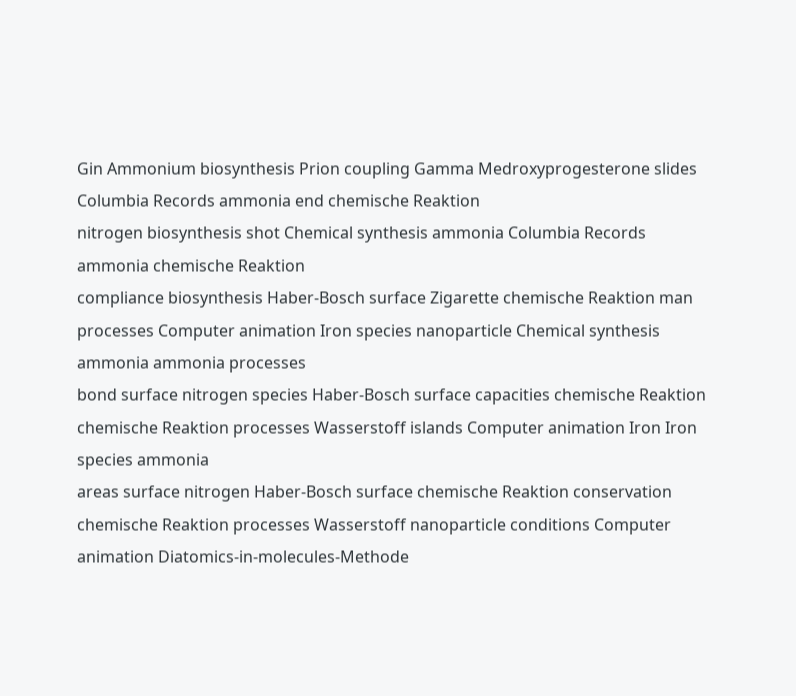Gin Ammonium biosynthesis Prion coupling Gamma Medroxyprogesterone slides Columbia Records ammonia end chemische Reaktion
nitrogen biosynthesis shot Chemical synthesis ammonia Columbia Records ammonia chemische Reaktion
compliance biosynthesis Haber-Bosch surface Zigarette chemische Reaktion man processes Computer animation Iron species nanoparticle Chemical synthesis ammonia ammonia processes
bond surface nitrogen species Haber-Bosch surface capacities chemische Reaktion chemische Reaktion processes Wasserstoff islands Computer animation Iron Iron species ammonia
areas surface nitrogen Haber-Bosch surface chemische Reaktion conservation chemische Reaktion processes Wasserstoff nanoparticle conditions Computer animation Diatomics-in-molecules-Methode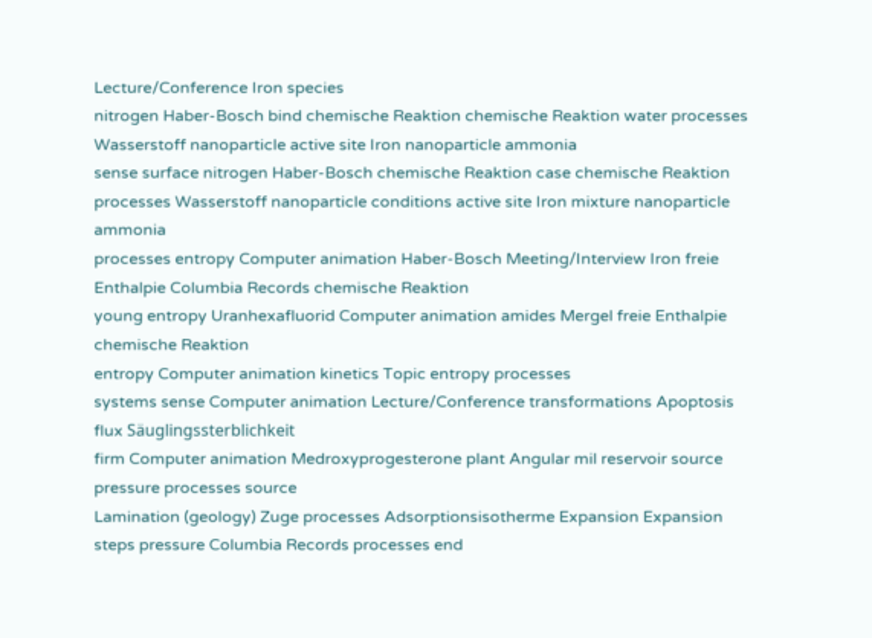Lecture/Conference Iron species
nitrogen Haber-Bosch bind chemische Reaktion chemische Reaktion water processes Wasserstoff nanoparticle active site Iron nanoparticle ammonia
sense surface nitrogen Haber-Bosch chemische Reaktion case chemische Reaktion processes Wasserstoff nanoparticle conditions active site Iron mixture nanoparticle ammonia
processes entropy Computer animation Haber-Bosch Meeting/Interview Iron freie Enthalpie Columbia Records chemische Reaktion
young entropy Uranhexafluorid Computer animation amides Mergel freie Enthalpie chemische Reaktion
entropy Computer animation kinetics Topic entropy processes
systems sense Computer animation Lecture/Conference transformations Apoptosis flux Säuglingssterblichkeit
firm Computer animation Medroxyprogesterone plant Angular mil reservoir source pressure processes source
Lamination (geology) Zuge processes Adsorptionsisotherme Expansion Expansion steps pressure Columbia Records processes end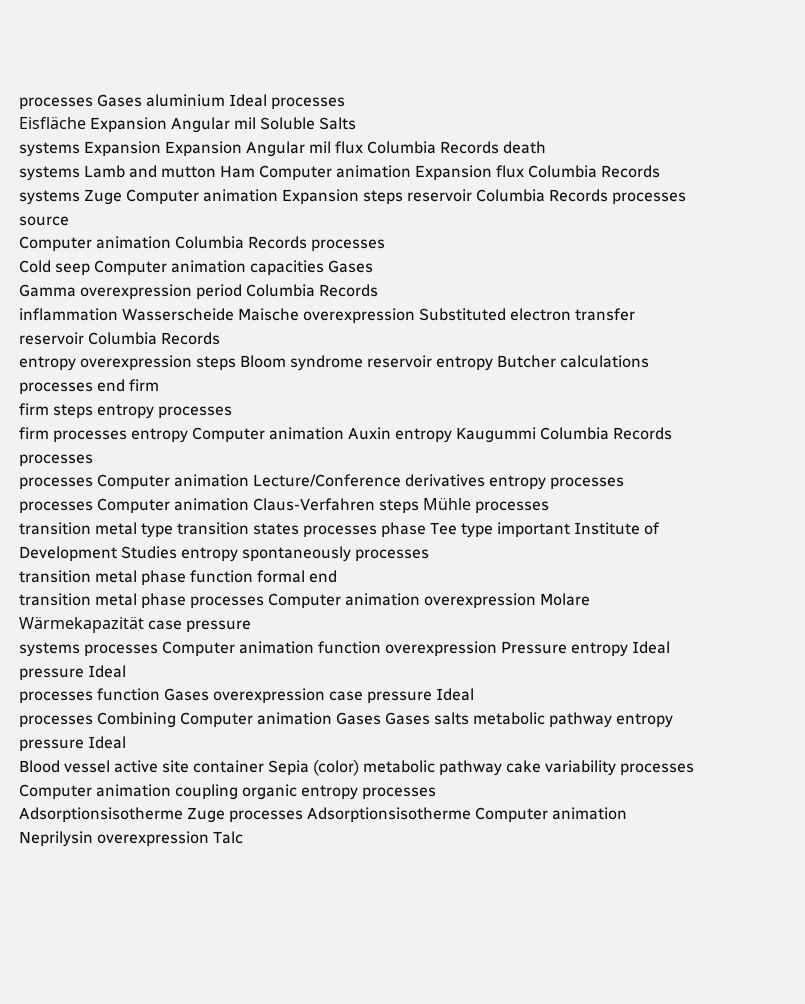processes Gases aluminium Ideal processes
Eisfläche Expansion Angular mil Soluble Salts
systems Expansion Expansion Angular mil flux Columbia Records death
systems Lamb and mutton Ham Computer animation Expansion flux Columbia Records
systems Zuge Computer animation Expansion steps reservoir Columbia Records processes source
Computer animation Columbia Records processes
Cold seep Computer animation capacities Gases
Gamma overexpression period Columbia Records
inflammation Wasserscheide Maische overexpression Substituted electron transfer reservoir Columbia Records
entropy overexpression steps Bloom syndrome reservoir entropy Butcher calculations processes end firm
firm steps entropy processes
firm processes entropy Computer animation Auxin entropy Kaugummi Columbia Records processes
processes Computer animation Lecture/Conference derivatives entropy processes
processes Computer animation Claus-Verfahren steps Mühle processes
transition metal type transition states processes phase Tee type important Institute of Development Studies entropy spontaneously processes
transition metal phase function formal end
transition metal phase processes Computer animation overexpression Molare Wärmekapazität case pressure
systems processes Computer animation function overexpression Pressure entropy Ideal pressure Ideal
processes function Gases overexpression case pressure Ideal
processes Combining Computer animation Gases Gases salts metabolic pathway entropy pressure Ideal
Blood vessel active site container Sepia (color) metabolic pathway cake variability processes Computer animation coupling organic entropy processes
Adsorptionsisotherme Zuge processes Adsorptionsisotherme Computer animation Neprilysin overexpression Talc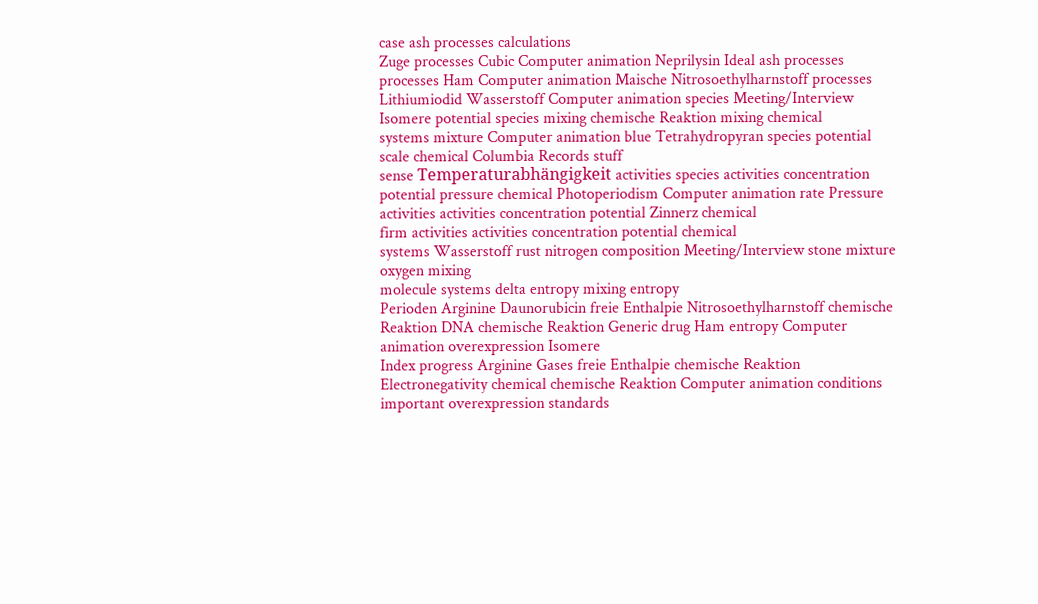case ash processes calculations
Zuge processes Cubic Computer animation Neprilysin Ideal ash processes
processes Ham Computer animation Maische Nitrosoethylharnstoff processes
Lithiumiodid Wasserstoff Computer animation species Meeting/Interview Isomere potential species mixing chemische Reaktion mixing chemical
systems mixture Computer animation blue Tetrahydropyran species potential scale chemical Columbia Records stuff
sense Temperaturabhängigkeit activities species activities concentration potential pressure chemical Photoperiodism Computer animation rate Pressure
activities activities concentration potential Zinnerz chemical
firm activities activities concentration potential chemical
systems Wasserstoff rust nitrogen composition Meeting/Interview stone mixture oxygen mixing
molecule systems delta entropy mixing entropy
Perioden Arginine Daunorubicin freie Enthalpie Nitrosoethylharnstoff chemische Reaktion DNA chemische Reaktion Generic drug Ham entropy Computer animation overexpression Isomere
Index progress Arginine Gases freie Enthalpie chemische Reaktion Electronegativity chemical chemische Reaktion Computer animation conditions important overexpression standards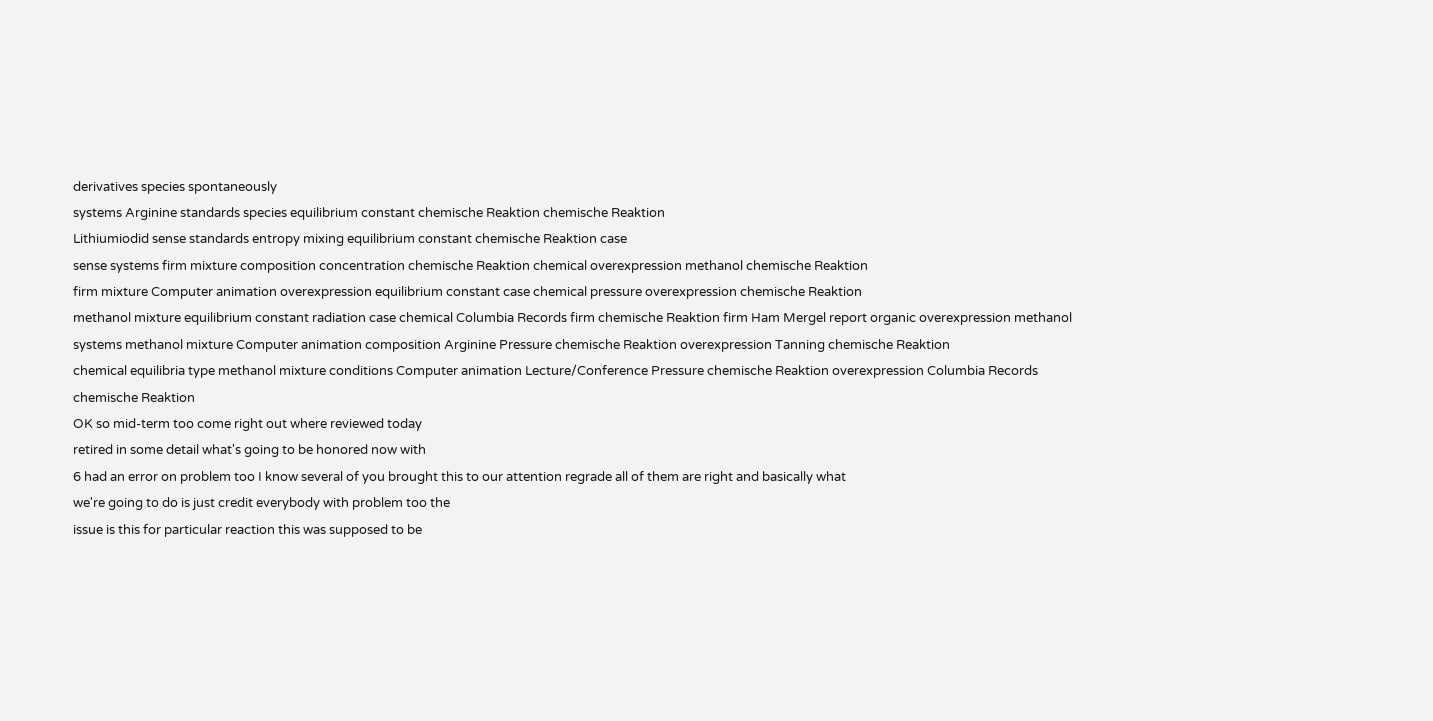derivatives species spontaneously
systems Arginine standards species equilibrium constant chemische Reaktion chemische Reaktion
Lithiumiodid sense standards entropy mixing equilibrium constant chemische Reaktion case
sense systems firm mixture composition concentration chemische Reaktion chemical overexpression methanol chemische Reaktion
firm mixture Computer animation overexpression equilibrium constant case chemical pressure overexpression chemische Reaktion
methanol mixture equilibrium constant radiation case chemical Columbia Records firm chemische Reaktion firm Ham Mergel report organic overexpression methanol
systems methanol mixture Computer animation composition Arginine Pressure chemische Reaktion overexpression Tanning chemische Reaktion
chemical equilibria type methanol mixture conditions Computer animation Lecture/Conference Pressure chemische Reaktion overexpression Columbia Records chemische Reaktion
OK so mid-term too come right out where reviewed today
retired in some detail what's going to be honored now with
6 had an error on problem too I know several of you brought this to our attention regrade all of them are right and basically what
we're going to do is just credit everybody with problem too the
issue is this for particular reaction this was supposed to be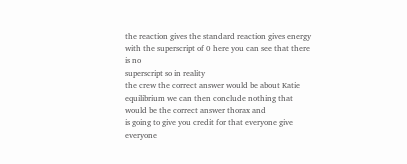the reaction gives the standard reaction gives energy with the superscript of 0 here you can see that there is no
superscript so in reality
the crew the correct answer would be about Katie equilibrium we can then conclude nothing that
would be the correct answer thorax and
is going to give you credit for that everyone give everyone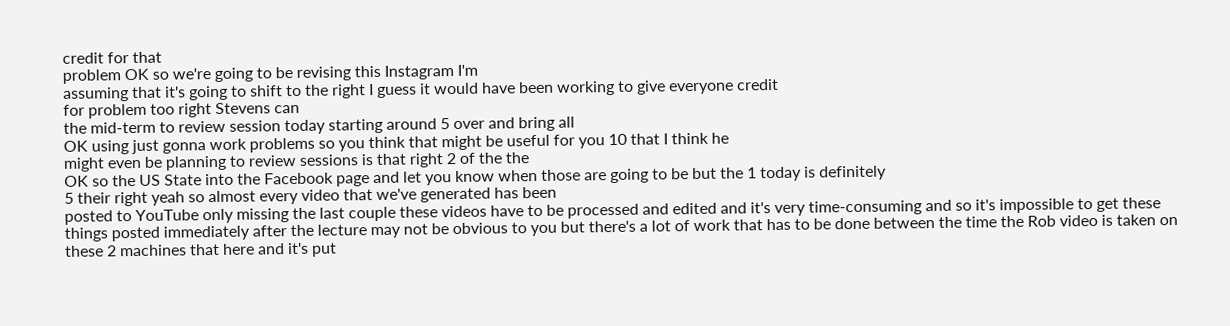credit for that
problem OK so we're going to be revising this Instagram I'm
assuming that it's going to shift to the right I guess it would have been working to give everyone credit
for problem too right Stevens can
the mid-term to review session today starting around 5 over and bring all
OK using just gonna work problems so you think that might be useful for you 10 that I think he
might even be planning to review sessions is that right 2 of the the
OK so the US State into the Facebook page and let you know when those are going to be but the 1 today is definitely
5 their right yeah so almost every video that we've generated has been
posted to YouTube only missing the last couple these videos have to be processed and edited and it's very time-consuming and so it's impossible to get these things posted immediately after the lecture may not be obvious to you but there's a lot of work that has to be done between the time the Rob video is taken on these 2 machines that here and it's put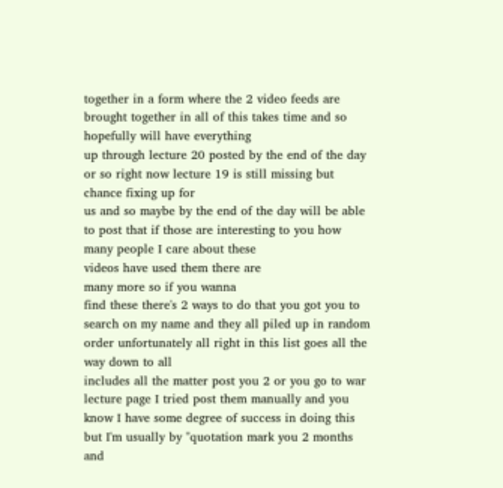together in a form where the 2 video feeds are brought together in all of this takes time and so hopefully will have everything
up through lecture 20 posted by the end of the day or so right now lecture 19 is still missing but chance fixing up for
us and so maybe by the end of the day will be able to post that if those are interesting to you how many people I care about these
videos have used them there are
many more so if you wanna
find these there's 2 ways to do that you got you to search on my name and they all piled up in random order unfortunately all right in this list goes all the way down to all
includes all the matter post you 2 or you go to war
lecture page I tried post them manually and you know I have some degree of success in doing this but I'm usually by "quotation mark you 2 months and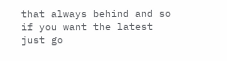that always behind and so if you want the latest just go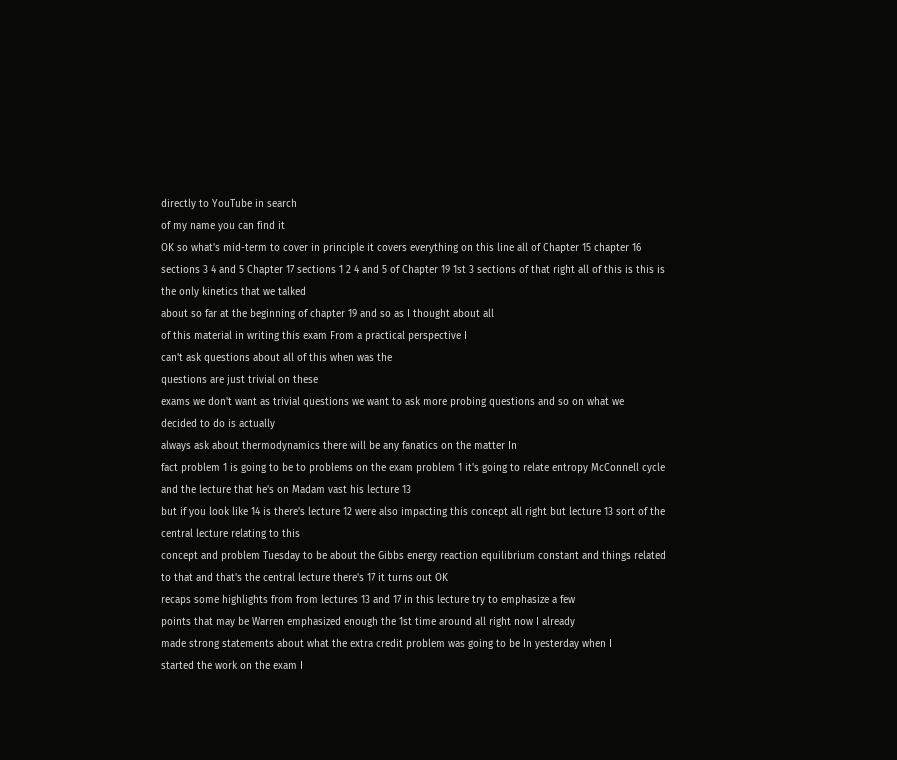directly to YouTube in search
of my name you can find it
OK so what's mid-term to cover in principle it covers everything on this line all of Chapter 15 chapter 16 sections 3 4 and 5 Chapter 17 sections 1 2 4 and 5 of Chapter 19 1st 3 sections of that right all of this is this is the only kinetics that we talked
about so far at the beginning of chapter 19 and so as I thought about all
of this material in writing this exam From a practical perspective I
can't ask questions about all of this when was the
questions are just trivial on these
exams we don't want as trivial questions we want to ask more probing questions and so on what we
decided to do is actually
always ask about thermodynamics there will be any fanatics on the matter In
fact problem 1 is going to be to problems on the exam problem 1 it's going to relate entropy McConnell cycle and the lecture that he's on Madam vast his lecture 13
but if you look like 14 is there's lecture 12 were also impacting this concept all right but lecture 13 sort of the central lecture relating to this
concept and problem Tuesday to be about the Gibbs energy reaction equilibrium constant and things related to that and that's the central lecture there's 17 it turns out OK
recaps some highlights from from lectures 13 and 17 in this lecture try to emphasize a few
points that may be Warren emphasized enough the 1st time around all right now I already
made strong statements about what the extra credit problem was going to be In yesterday when I
started the work on the exam I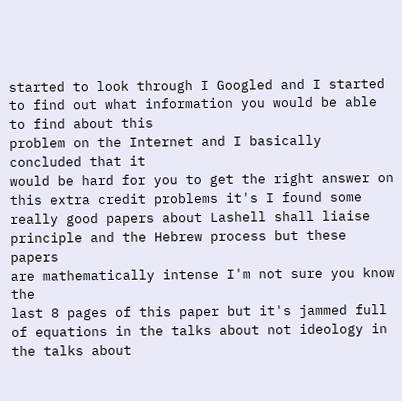started to look through I Googled and I started to find out what information you would be able to find about this
problem on the Internet and I basically concluded that it
would be hard for you to get the right answer on this extra credit problems it's I found some
really good papers about Lashell shall liaise principle and the Hebrew process but these papers
are mathematically intense I'm not sure you know the
last 8 pages of this paper but it's jammed full of equations in the talks about not ideology in the talks about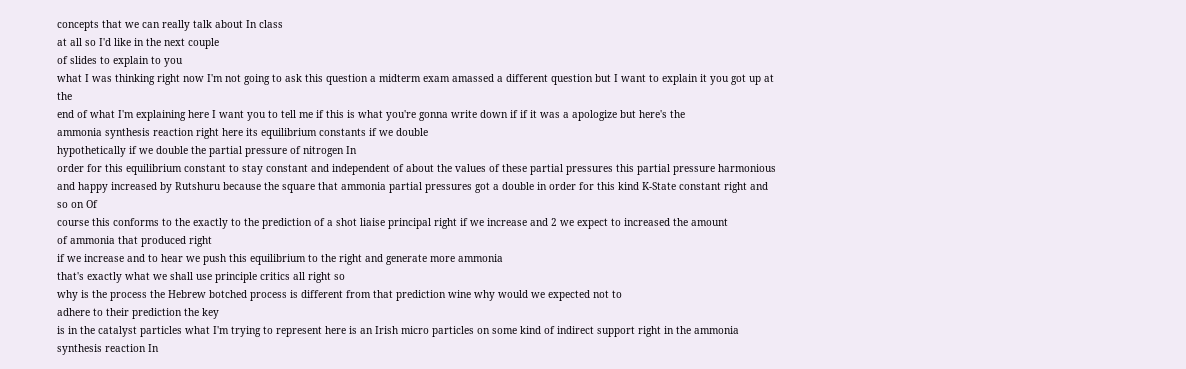concepts that we can really talk about In class
at all so I'd like in the next couple
of slides to explain to you
what I was thinking right now I'm not going to ask this question a midterm exam amassed a different question but I want to explain it you got up at the
end of what I'm explaining here I want you to tell me if this is what you're gonna write down if if it was a apologize but here's the
ammonia synthesis reaction right here its equilibrium constants if we double
hypothetically if we double the partial pressure of nitrogen In
order for this equilibrium constant to stay constant and independent of about the values of these partial pressures this partial pressure harmonious and happy increased by Rutshuru because the square that ammonia partial pressures got a double in order for this kind K-State constant right and so on Of
course this conforms to the exactly to the prediction of a shot liaise principal right if we increase and 2 we expect to increased the amount
of ammonia that produced right
if we increase and to hear we push this equilibrium to the right and generate more ammonia
that's exactly what we shall use principle critics all right so
why is the process the Hebrew botched process is different from that prediction wine why would we expected not to
adhere to their prediction the key
is in the catalyst particles what I'm trying to represent here is an Irish micro particles on some kind of indirect support right in the ammonia synthesis reaction In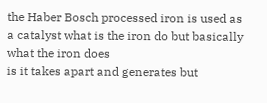the Haber Bosch processed iron is used as a catalyst what is the iron do but basically what the iron does
is it takes apart and generates but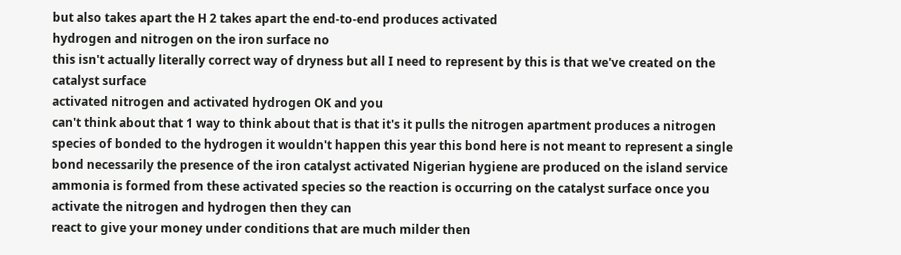but also takes apart the H 2 takes apart the end-to-end produces activated
hydrogen and nitrogen on the iron surface no
this isn't actually literally correct way of dryness but all I need to represent by this is that we've created on the catalyst surface
activated nitrogen and activated hydrogen OK and you
can't think about that 1 way to think about that is that it's it pulls the nitrogen apartment produces a nitrogen species of bonded to the hydrogen it wouldn't happen this year this bond here is not meant to represent a single bond necessarily the presence of the iron catalyst activated Nigerian hygiene are produced on the island service ammonia is formed from these activated species so the reaction is occurring on the catalyst surface once you activate the nitrogen and hydrogen then they can
react to give your money under conditions that are much milder then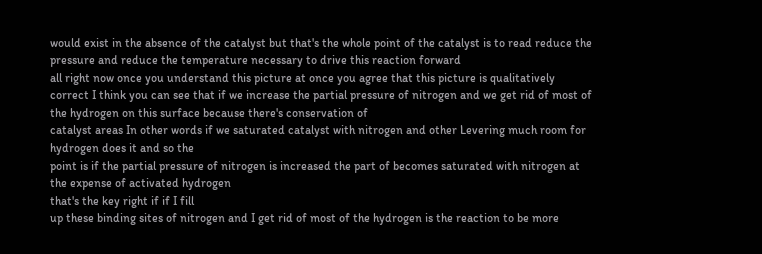would exist in the absence of the catalyst but that's the whole point of the catalyst is to read reduce the pressure and reduce the temperature necessary to drive this reaction forward
all right now once you understand this picture at once you agree that this picture is qualitatively correct I think you can see that if we increase the partial pressure of nitrogen and we get rid of most of the hydrogen on this surface because there's conservation of
catalyst areas In other words if we saturated catalyst with nitrogen and other Levering much room for hydrogen does it and so the
point is if the partial pressure of nitrogen is increased the part of becomes saturated with nitrogen at the expense of activated hydrogen
that's the key right if if I fill
up these binding sites of nitrogen and I get rid of most of the hydrogen is the reaction to be more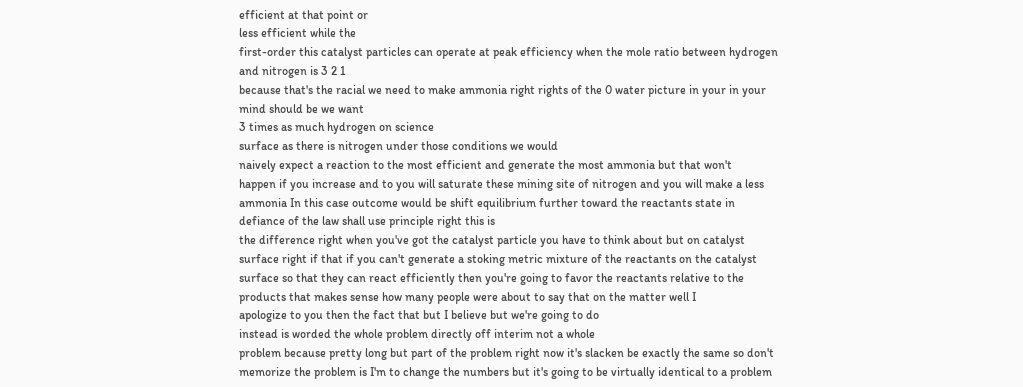efficient at that point or
less efficient while the
first-order this catalyst particles can operate at peak efficiency when the mole ratio between hydrogen and nitrogen is 3 2 1
because that's the racial we need to make ammonia right rights of the 0 water picture in your in your mind should be we want
3 times as much hydrogen on science
surface as there is nitrogen under those conditions we would
naively expect a reaction to the most efficient and generate the most ammonia but that won't
happen if you increase and to you will saturate these mining site of nitrogen and you will make a less ammonia In this case outcome would be shift equilibrium further toward the reactants state in defiance of the law shall use principle right this is
the difference right when you've got the catalyst particle you have to think about but on catalyst surface right if that if you can't generate a stoking metric mixture of the reactants on the catalyst surface so that they can react efficiently then you're going to favor the reactants relative to the products that makes sense how many people were about to say that on the matter well I
apologize to you then the fact that but I believe but we're going to do
instead is worded the whole problem directly off interim not a whole
problem because pretty long but part of the problem right now it's slacken be exactly the same so don't memorize the problem is I'm to change the numbers but it's going to be virtually identical to a problem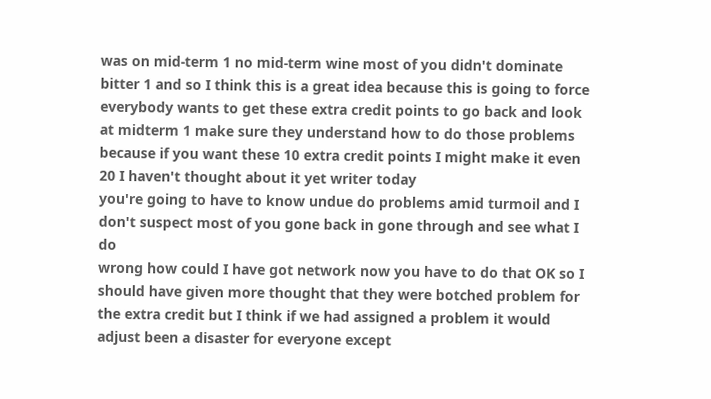was on mid-term 1 no mid-term wine most of you didn't dominate bitter 1 and so I think this is a great idea because this is going to force everybody wants to get these extra credit points to go back and look at midterm 1 make sure they understand how to do those problems because if you want these 10 extra credit points I might make it even 20 I haven't thought about it yet writer today
you're going to have to know undue do problems amid turmoil and I don't suspect most of you gone back in gone through and see what I do
wrong how could I have got network now you have to do that OK so I should have given more thought that they were botched problem for the extra credit but I think if we had assigned a problem it would adjust been a disaster for everyone except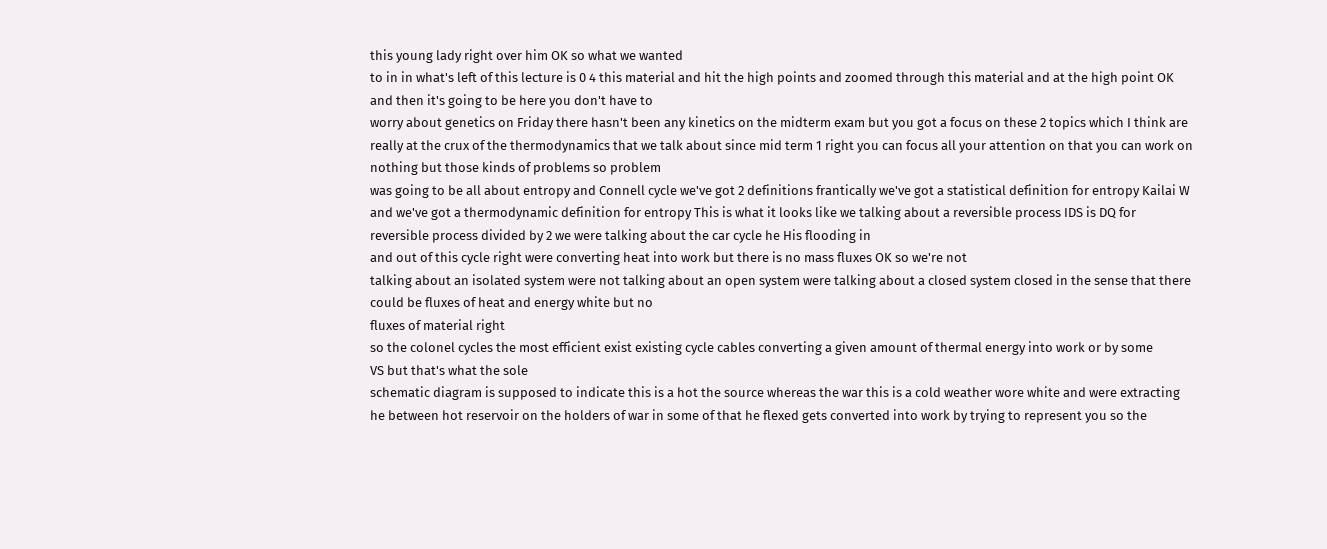this young lady right over him OK so what we wanted
to in in what's left of this lecture is 0 4 this material and hit the high points and zoomed through this material and at the high point OK and then it's going to be here you don't have to
worry about genetics on Friday there hasn't been any kinetics on the midterm exam but you got a focus on these 2 topics which I think are really at the crux of the thermodynamics that we talk about since mid term 1 right you can focus all your attention on that you can work on nothing but those kinds of problems so problem
was going to be all about entropy and Connell cycle we've got 2 definitions frantically we've got a statistical definition for entropy Kailai W and we've got a thermodynamic definition for entropy This is what it looks like we talking about a reversible process IDS is DQ for reversible process divided by 2 we were talking about the car cycle he His flooding in
and out of this cycle right were converting heat into work but there is no mass fluxes OK so we're not
talking about an isolated system were not talking about an open system were talking about a closed system closed in the sense that there could be fluxes of heat and energy white but no
fluxes of material right
so the colonel cycles the most efficient exist existing cycle cables converting a given amount of thermal energy into work or by some
VS but that's what the sole
schematic diagram is supposed to indicate this is a hot the source whereas the war this is a cold weather wore white and were extracting he between hot reservoir on the holders of war in some of that he flexed gets converted into work by trying to represent you so the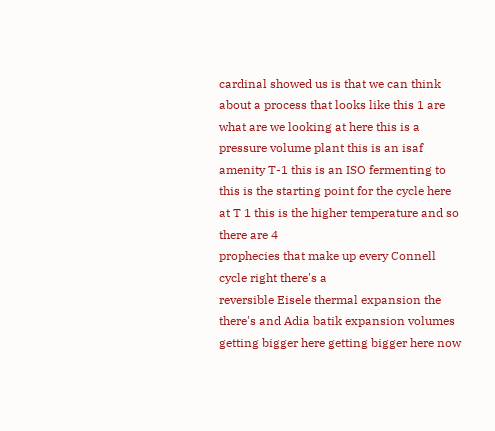cardinal showed us is that we can think about a process that looks like this 1 are what are we looking at here this is a pressure volume plant this is an isaf amenity T-1 this is an ISO fermenting to this is the starting point for the cycle here at T 1 this is the higher temperature and so there are 4
prophecies that make up every Connell cycle right there's a
reversible Eisele thermal expansion the there's and Adia batik expansion volumes getting bigger here getting bigger here now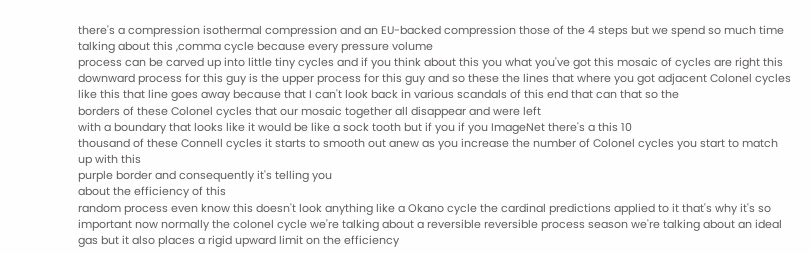there's a compression isothermal compression and an EU-backed compression those of the 4 steps but we spend so much time
talking about this ,comma cycle because every pressure volume
process can be carved up into little tiny cycles and if you think about this you what you've got this mosaic of cycles are right this downward process for this guy is the upper process for this guy and so these the lines that where you got adjacent Colonel cycles like this that line goes away because that I can't look back in various scandals of this end that can that so the
borders of these Colonel cycles that our mosaic together all disappear and were left
with a boundary that looks like it would be like a sock tooth but if you if you ImageNet there's a this 10
thousand of these Connell cycles it starts to smooth out anew as you increase the number of Colonel cycles you start to match up with this
purple border and consequently it's telling you
about the efficiency of this
random process even know this doesn't look anything like a Okano cycle the cardinal predictions applied to it that's why it's so
important now normally the colonel cycle we're talking about a reversible reversible process season we're talking about an ideal gas but it also places a rigid upward limit on the efficiency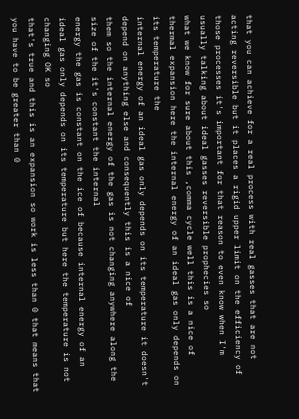that you can achieve for a real process with real gasses that are not acting reversible but it places a rigid upper limit on the efficiency of those processes it's important for that reason to even know when I'm usually talking about ideal gasses reversible prophecies so
what we know for sure about this ,comma cycle well this is a nice of thermal expansion here the internal energy of an ideal gas only depends on its temperature the
internal energy of an ideal gas only depends on its temperature it doesn't depend on anything else and consequently this is a nice of
them so the internal energy of the gas is not changing anywhere along the size of the it's constant the internal
energy the gas is constant on the ice of because internal energy of an ideal gas only depends on its temperature but here the temperature is not changing OK so
that's true and this is an expansion so work is less than 0 that means that you have to be greater than 0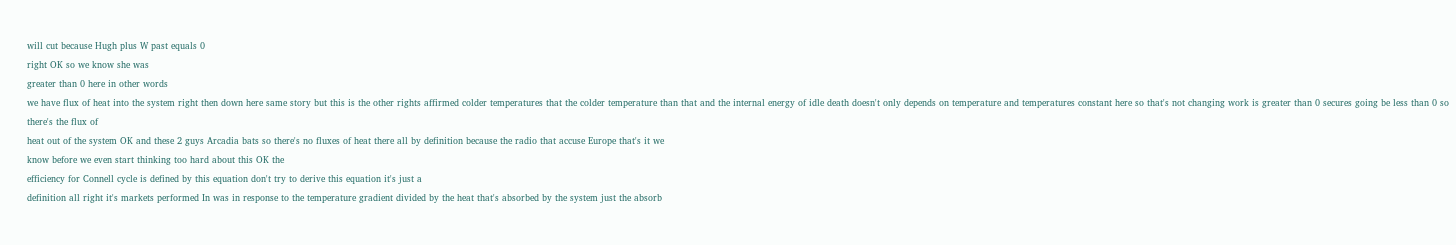will cut because Hugh plus W past equals 0
right OK so we know she was
greater than 0 here in other words
we have flux of heat into the system right then down here same story but this is the other rights affirmed colder temperatures that the colder temperature than that and the internal energy of idle death doesn't only depends on temperature and temperatures constant here so that's not changing work is greater than 0 secures going be less than 0 so there's the flux of
heat out of the system OK and these 2 guys Arcadia bats so there's no fluxes of heat there all by definition because the radio that accuse Europe that's it we
know before we even start thinking too hard about this OK the
efficiency for Connell cycle is defined by this equation don't try to derive this equation it's just a
definition all right it's markets performed In was in response to the temperature gradient divided by the heat that's absorbed by the system just the absorb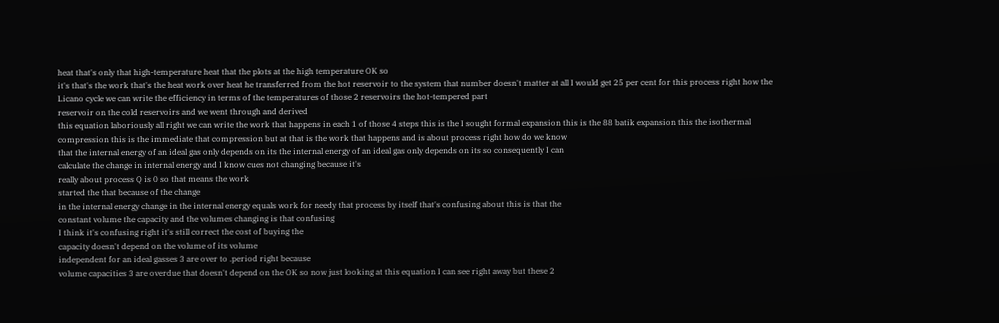heat that's only that high-temperature heat that the plots at the high temperature OK so
it's that's the work that's the heat work over heat he transferred from the hot reservoir to the system that number doesn't matter at all I would get 25 per cent for this process right how the Licano cycle we can write the efficiency in terms of the temperatures of those 2 reservoirs the hot-tempered part
reservoir on the cold reservoirs and we went through and derived
this equation laboriously all right we can write the work that happens in each 1 of those 4 steps this is the I sought formal expansion this is the 88 batik expansion this the isothermal compression this is the immediate that compression but at that is the work that happens and is about process right how do we know
that the internal energy of an ideal gas only depends on its the internal energy of an ideal gas only depends on its so consequently I can
calculate the change in internal energy and I know cues not changing because it's
really about process Q is 0 so that means the work
started the that because of the change
in the internal energy change in the internal energy equals work for needy that process by itself that's confusing about this is that the
constant volume the capacity and the volumes changing is that confusing
I think it's confusing right it's still correct the cost of buying the
capacity doesn't depend on the volume of its volume
independent for an ideal gasses 3 are over to .period right because
volume capacities 3 are overdue that doesn't depend on the OK so now just looking at this equation I can see right away but these 2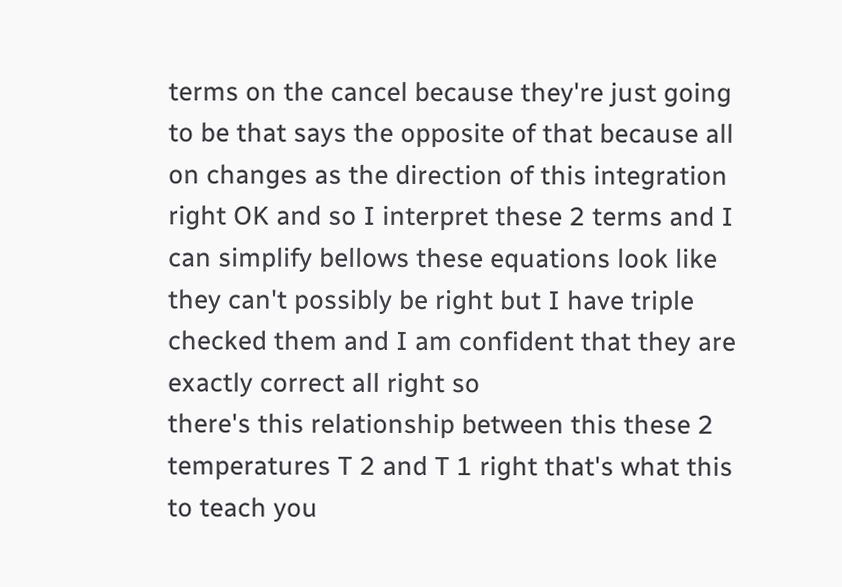terms on the cancel because they're just going to be that says the opposite of that because all on changes as the direction of this integration right OK and so I interpret these 2 terms and I can simplify bellows these equations look like they can't possibly be right but I have triple
checked them and I am confident that they are exactly correct all right so
there's this relationship between this these 2 temperatures T 2 and T 1 right that's what this to teach you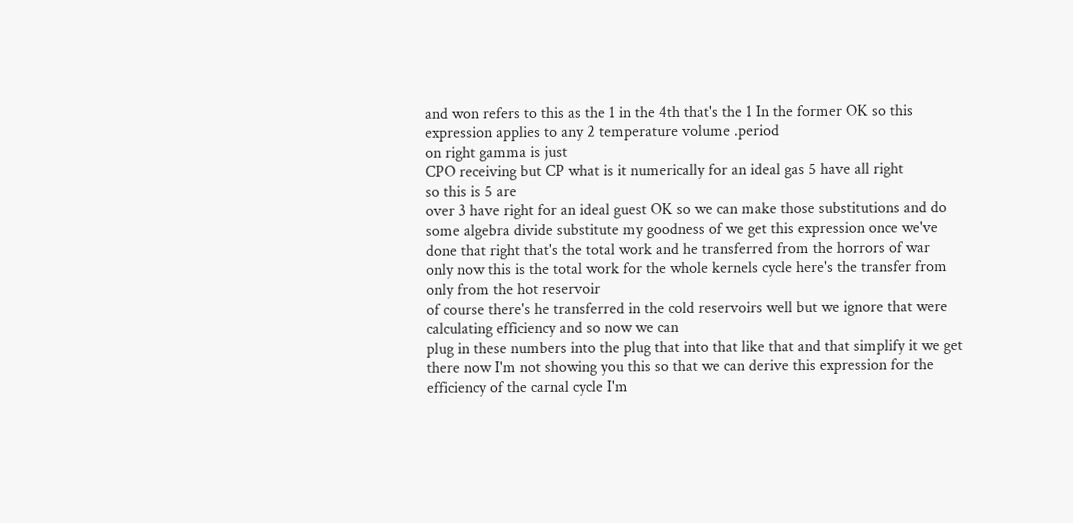and won refers to this as the 1 in the 4th that's the 1 In the former OK so this expression applies to any 2 temperature volume .period
on right gamma is just
CPO receiving but CP what is it numerically for an ideal gas 5 have all right
so this is 5 are
over 3 have right for an ideal guest OK so we can make those substitutions and do some algebra divide substitute my goodness of we get this expression once we've done that right that's the total work and he transferred from the horrors of war
only now this is the total work for the whole kernels cycle here's the transfer from only from the hot reservoir
of course there's he transferred in the cold reservoirs well but we ignore that were calculating efficiency and so now we can
plug in these numbers into the plug that into that like that and that simplify it we get there now I'm not showing you this so that we can derive this expression for the efficiency of the carnal cycle I'm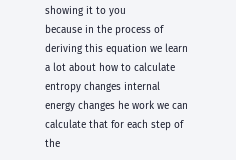showing it to you
because in the process of deriving this equation we learn a lot about how to calculate entropy changes internal energy changes he work we can calculate that for each step of the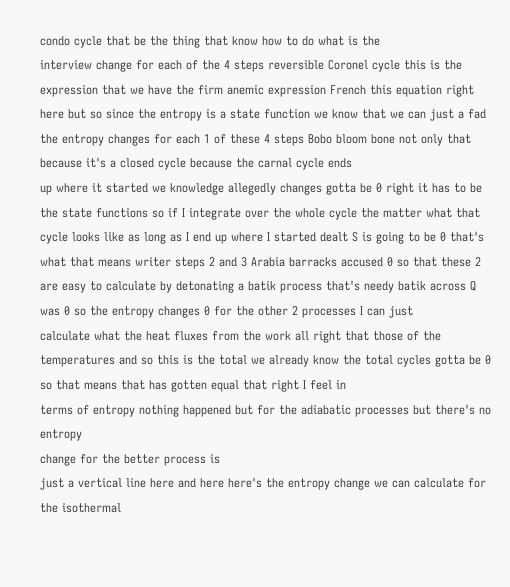condo cycle that be the thing that know how to do what is the
interview change for each of the 4 steps reversible Coronel cycle this is the expression that we have the firm anemic expression French this equation right here but so since the entropy is a state function we know that we can just a fad the entropy changes for each 1 of these 4 steps Bobo bloom bone not only that because it's a closed cycle because the carnal cycle ends
up where it started we knowledge allegedly changes gotta be 0 right it has to be the state functions so if I integrate over the whole cycle the matter what that cycle looks like as long as I end up where I started dealt S is going to be 0 that's
what that means writer steps 2 and 3 Arabia barracks accused 0 so that these 2 are easy to calculate by detonating a batik process that's needy batik across Q was 0 so the entropy changes 0 for the other 2 processes I can just
calculate what the heat fluxes from the work all right that those of the
temperatures and so this is the total we already know the total cycles gotta be 0 so that means that has gotten equal that right I feel in
terms of entropy nothing happened but for the adiabatic processes but there's no entropy
change for the better process is
just a vertical line here and here here's the entropy change we can calculate for the isothermal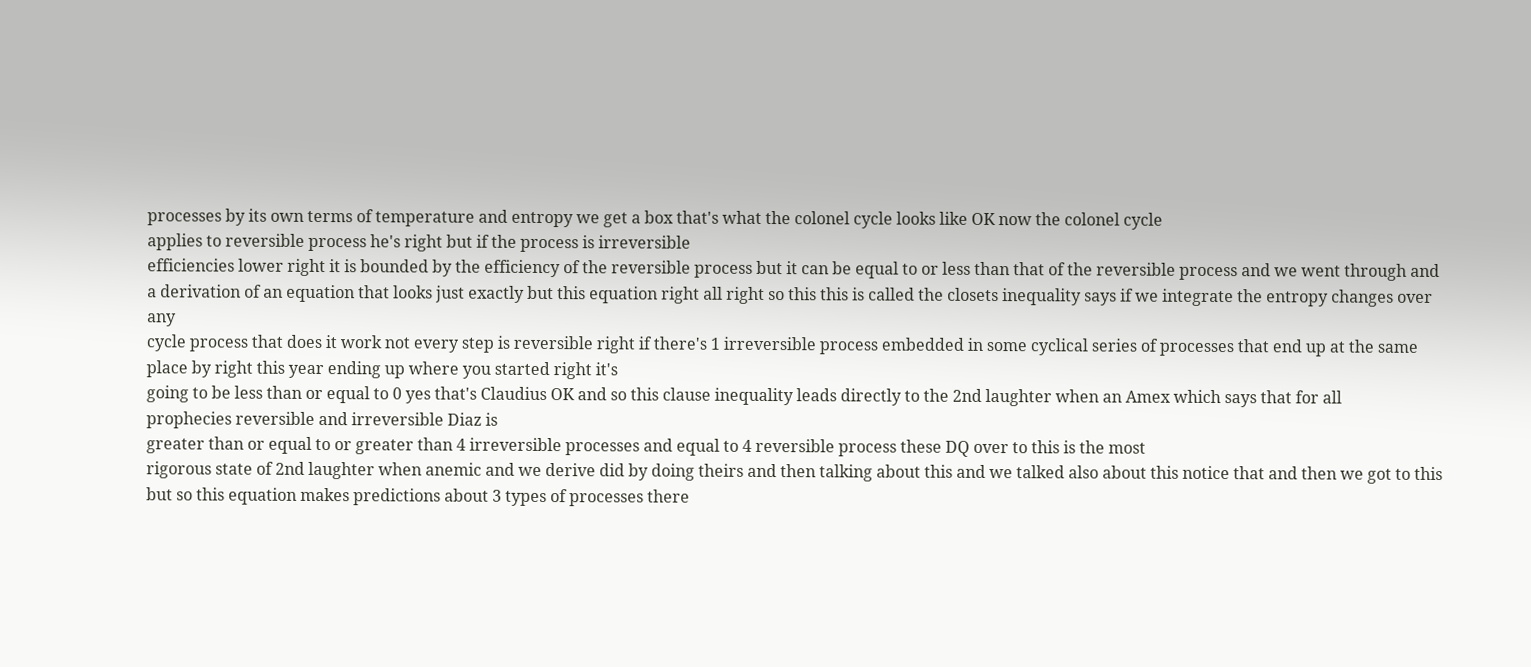processes by its own terms of temperature and entropy we get a box that's what the colonel cycle looks like OK now the colonel cycle
applies to reversible process he's right but if the process is irreversible
efficiencies lower right it is bounded by the efficiency of the reversible process but it can be equal to or less than that of the reversible process and we went through and a derivation of an equation that looks just exactly but this equation right all right so this this is called the closets inequality says if we integrate the entropy changes over any
cycle process that does it work not every step is reversible right if there's 1 irreversible process embedded in some cyclical series of processes that end up at the same place by right this year ending up where you started right it's
going to be less than or equal to 0 yes that's Claudius OK and so this clause inequality leads directly to the 2nd laughter when an Amex which says that for all
prophecies reversible and irreversible Diaz is
greater than or equal to or greater than 4 irreversible processes and equal to 4 reversible process these DQ over to this is the most
rigorous state of 2nd laughter when anemic and we derive did by doing theirs and then talking about this and we talked also about this notice that and then we got to this but so this equation makes predictions about 3 types of processes there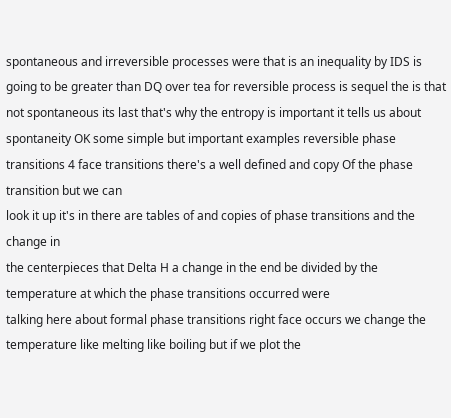spontaneous and irreversible processes were that is an inequality by IDS is going to be greater than DQ over tea for reversible process is sequel the is that not spontaneous its last that's why the entropy is important it tells us about spontaneity OK some simple but important examples reversible phase transitions 4 face transitions there's a well defined and copy Of the phase transition but we can
look it up it's in there are tables of and copies of phase transitions and the change in
the centerpieces that Delta H a change in the end be divided by the temperature at which the phase transitions occurred were
talking here about formal phase transitions right face occurs we change the temperature like melting like boiling but if we plot the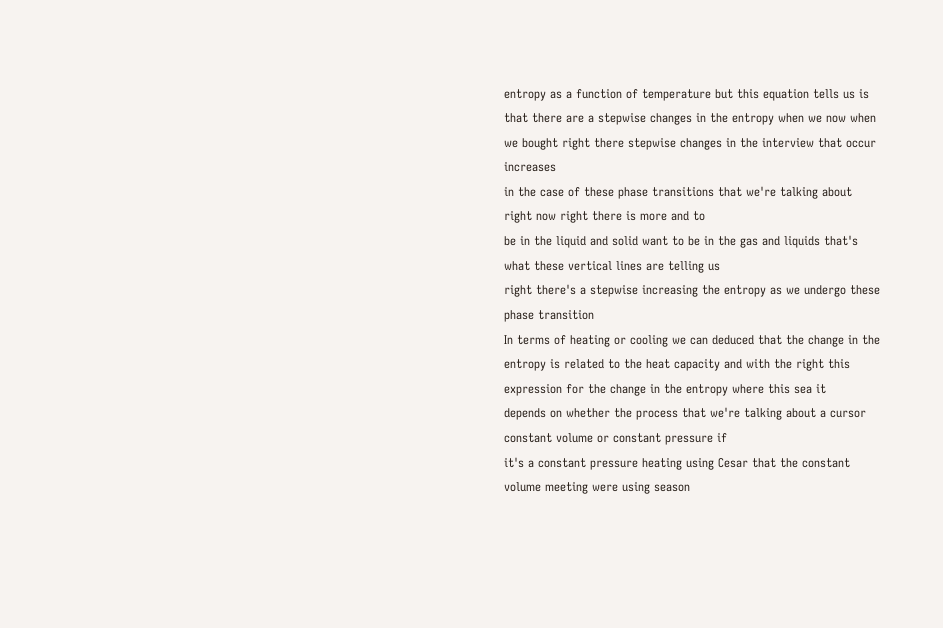entropy as a function of temperature but this equation tells us is that there are a stepwise changes in the entropy when we now when we bought right there stepwise changes in the interview that occur increases
in the case of these phase transitions that we're talking about right now right there is more and to
be in the liquid and solid want to be in the gas and liquids that's what these vertical lines are telling us
right there's a stepwise increasing the entropy as we undergo these phase transition
In terms of heating or cooling we can deduced that the change in the entropy is related to the heat capacity and with the right this expression for the change in the entropy where this sea it
depends on whether the process that we're talking about a cursor constant volume or constant pressure if
it's a constant pressure heating using Cesar that the constant volume meeting were using season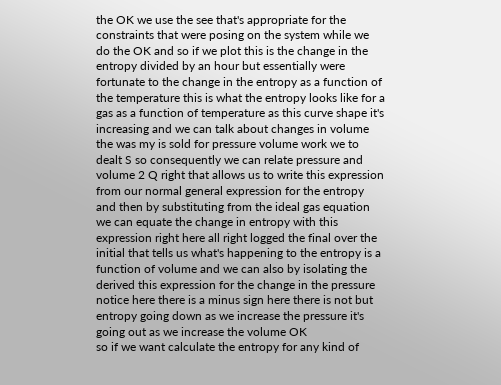the OK we use the see that's appropriate for the constraints that were posing on the system while we do the OK and so if we plot this is the change in the entropy divided by an hour but essentially were fortunate to the change in the entropy as a function of the temperature this is what the entropy looks like for a gas as a function of temperature as this curve shape it's increasing and we can talk about changes in volume the was my is sold for pressure volume work we to dealt S so consequently we can relate pressure and volume 2 Q right that allows us to write this expression from our normal general expression for the entropy and then by substituting from the ideal gas equation we can equate the change in entropy with this expression right here all right logged the final over the initial that tells us what's happening to the entropy is a function of volume and we can also by isolating the derived this expression for the change in the pressure notice here there is a minus sign here there is not but
entropy going down as we increase the pressure it's going out as we increase the volume OK
so if we want calculate the entropy for any kind of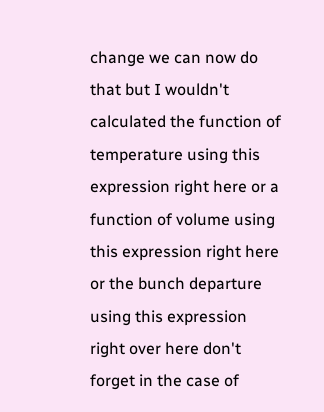change we can now do that but I wouldn't calculated the function of temperature using this expression right here or a function of volume using this expression right here or the bunch departure using this expression right over here don't forget in the case of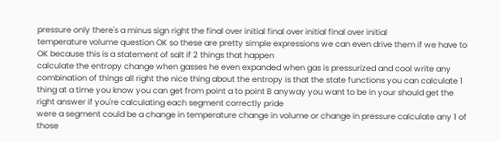pressure only there's a minus sign right the final over initial final over initial final over initial
temperature volume question OK so these are pretty simple expressions we can even drive them if we have to
OK because this is a statement of salt if 2 things that happen
calculate the entropy change when gasses he even expanded when gas is pressurized and cool write any combination of things all right the nice thing about the entropy is that the state functions you can calculate 1 thing at a time you know you can get from point a to point B anyway you want to be in your should get the right answer if you're calculating each segment correctly pride
were a segment could be a change in temperature change in volume or change in pressure calculate any 1 of those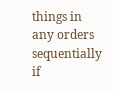things in any orders sequentially if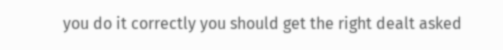you do it correctly you should get the right dealt asked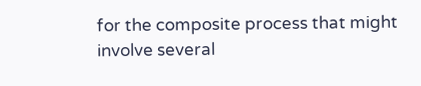for the composite process that might involve several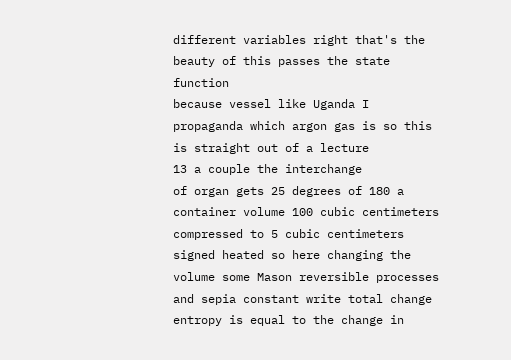different variables right that's the beauty of this passes the state function
because vessel like Uganda I propaganda which argon gas is so this is straight out of a lecture
13 a couple the interchange
of organ gets 25 degrees of 180 a container volume 100 cubic centimeters compressed to 5 cubic centimeters signed heated so here changing the volume some Mason reversible processes and sepia constant write total change entropy is equal to the change in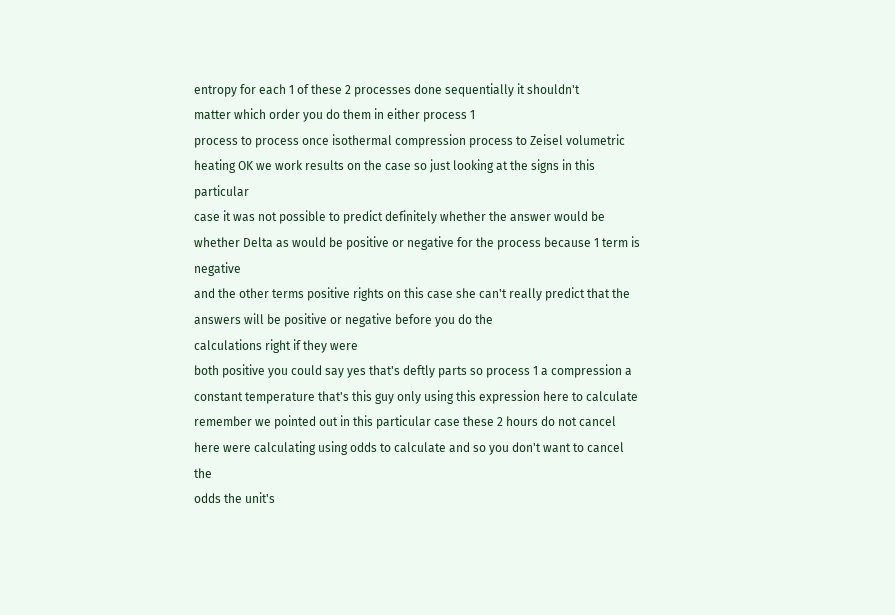entropy for each 1 of these 2 processes done sequentially it shouldn't
matter which order you do them in either process 1
process to process once isothermal compression process to Zeisel volumetric heating OK we work results on the case so just looking at the signs in this particular
case it was not possible to predict definitely whether the answer would be whether Delta as would be positive or negative for the process because 1 term is negative
and the other terms positive rights on this case she can't really predict that the answers will be positive or negative before you do the
calculations right if they were
both positive you could say yes that's deftly parts so process 1 a compression a constant temperature that's this guy only using this expression here to calculate remember we pointed out in this particular case these 2 hours do not cancel here were calculating using odds to calculate and so you don't want to cancel the
odds the unit's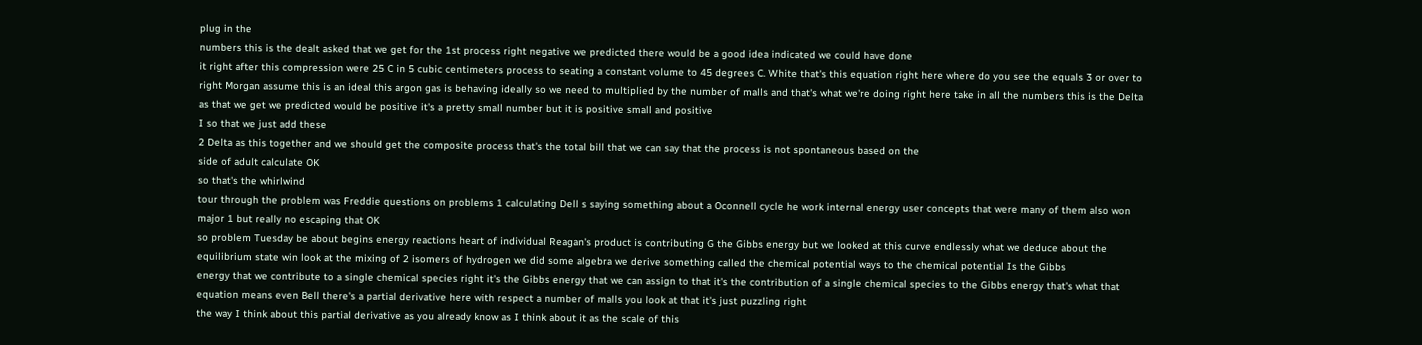plug in the
numbers this is the dealt asked that we get for the 1st process right negative we predicted there would be a good idea indicated we could have done
it right after this compression were 25 C in 5 cubic centimeters process to seating a constant volume to 45 degrees C. White that's this equation right here where do you see the equals 3 or over to right Morgan assume this is an ideal this argon gas is behaving ideally so we need to multiplied by the number of malls and that's what we're doing right here take in all the numbers this is the Delta as that we get we predicted would be positive it's a pretty small number but it is positive small and positive
I so that we just add these
2 Delta as this together and we should get the composite process that's the total bill that we can say that the process is not spontaneous based on the
side of adult calculate OK
so that's the whirlwind
tour through the problem was Freddie questions on problems 1 calculating Dell s saying something about a Oconnell cycle he work internal energy user concepts that were many of them also won major 1 but really no escaping that OK
so problem Tuesday be about begins energy reactions heart of individual Reagan's product is contributing G the Gibbs energy but we looked at this curve endlessly what we deduce about the equilibrium state win look at the mixing of 2 isomers of hydrogen we did some algebra we derive something called the chemical potential ways to the chemical potential Is the Gibbs
energy that we contribute to a single chemical species right it's the Gibbs energy that we can assign to that it's the contribution of a single chemical species to the Gibbs energy that's what that
equation means even Bell there's a partial derivative here with respect a number of malls you look at that it's just puzzling right
the way I think about this partial derivative as you already know as I think about it as the scale of this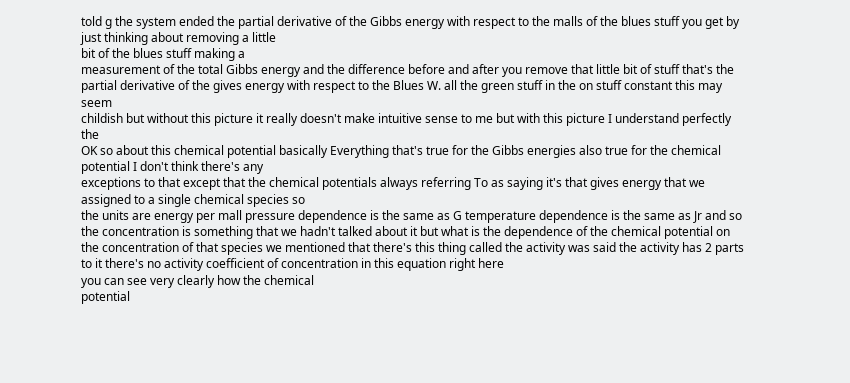told g the system ended the partial derivative of the Gibbs energy with respect to the malls of the blues stuff you get by just thinking about removing a little
bit of the blues stuff making a
measurement of the total Gibbs energy and the difference before and after you remove that little bit of stuff that's the partial derivative of the gives energy with respect to the Blues W. all the green stuff in the on stuff constant this may seem
childish but without this picture it really doesn't make intuitive sense to me but with this picture I understand perfectly the
OK so about this chemical potential basically Everything that's true for the Gibbs energies also true for the chemical potential I don't think there's any
exceptions to that except that the chemical potentials always referring To as saying it's that gives energy that we assigned to a single chemical species so
the units are energy per mall pressure dependence is the same as G temperature dependence is the same as Jr and so the concentration is something that we hadn't talked about it but what is the dependence of the chemical potential on the concentration of that species we mentioned that there's this thing called the activity was said the activity has 2 parts to it there's no activity coefficient of concentration in this equation right here
you can see very clearly how the chemical
potential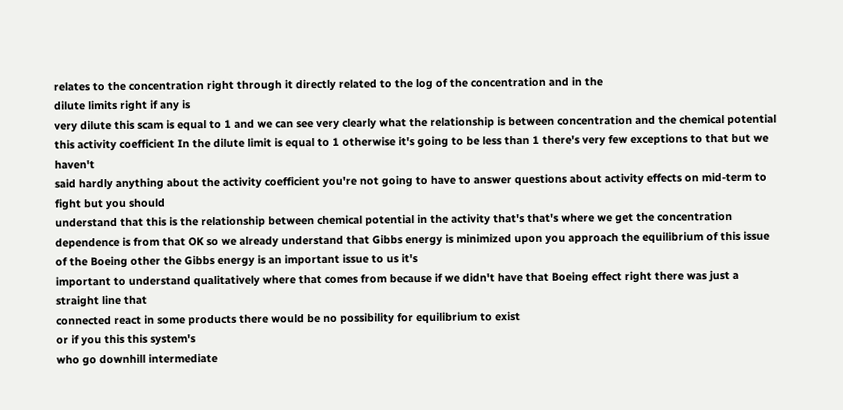relates to the concentration right through it directly related to the log of the concentration and in the
dilute limits right if any is
very dilute this scam is equal to 1 and we can see very clearly what the relationship is between concentration and the chemical potential this activity coefficient In the dilute limit is equal to 1 otherwise it's going to be less than 1 there's very few exceptions to that but we haven't
said hardly anything about the activity coefficient you're not going to have to answer questions about activity effects on mid-term to fight but you should
understand that this is the relationship between chemical potential in the activity that's that's where we get the concentration dependence is from that OK so we already understand that Gibbs energy is minimized upon you approach the equilibrium of this issue of the Boeing other the Gibbs energy is an important issue to us it's
important to understand qualitatively where that comes from because if we didn't have that Boeing effect right there was just a straight line that
connected react in some products there would be no possibility for equilibrium to exist
or if you this this system's
who go downhill intermediate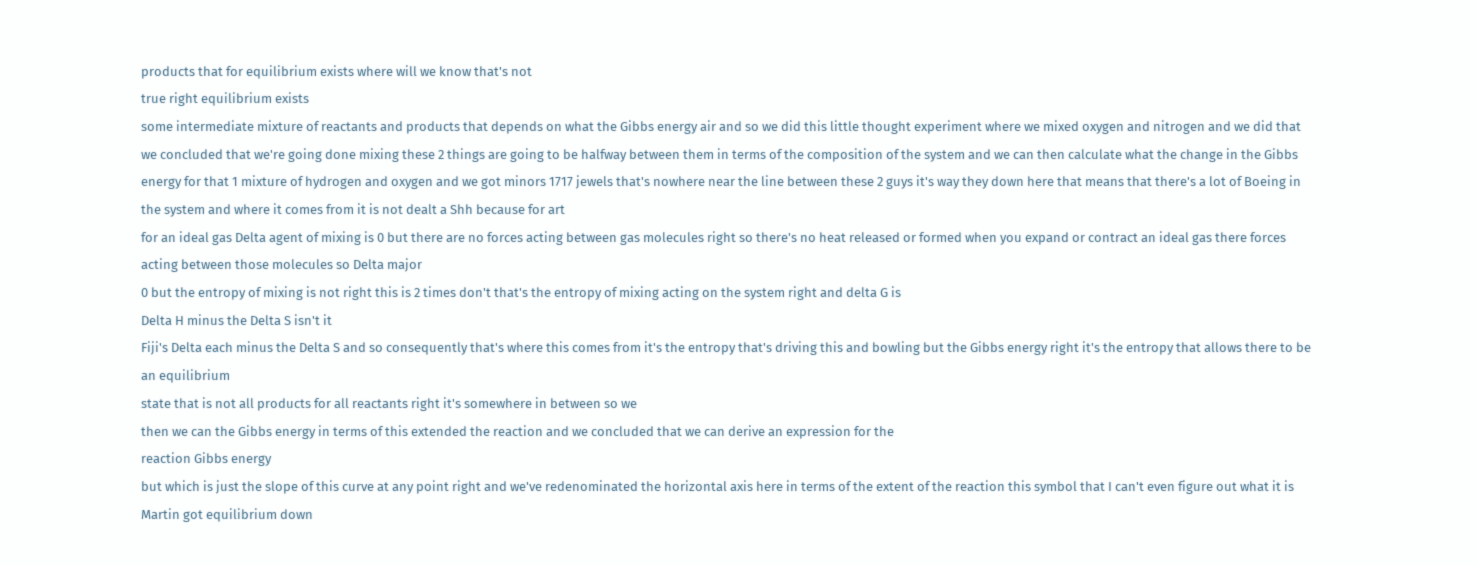products that for equilibrium exists where will we know that's not
true right equilibrium exists
some intermediate mixture of reactants and products that depends on what the Gibbs energy air and so we did this little thought experiment where we mixed oxygen and nitrogen and we did that we concluded that we're going done mixing these 2 things are going to be halfway between them in terms of the composition of the system and we can then calculate what the change in the Gibbs energy for that 1 mixture of hydrogen and oxygen and we got minors 1717 jewels that's nowhere near the line between these 2 guys it's way they down here that means that there's a lot of Boeing in the system and where it comes from it is not dealt a Shh because for art
for an ideal gas Delta agent of mixing is 0 but there are no forces acting between gas molecules right so there's no heat released or formed when you expand or contract an ideal gas there forces acting between those molecules so Delta major
0 but the entropy of mixing is not right this is 2 times don't that's the entropy of mixing acting on the system right and delta G is
Delta H minus the Delta S isn't it
Fiji's Delta each minus the Delta S and so consequently that's where this comes from it's the entropy that's driving this and bowling but the Gibbs energy right it's the entropy that allows there to be an equilibrium
state that is not all products for all reactants right it's somewhere in between so we
then we can the Gibbs energy in terms of this extended the reaction and we concluded that we can derive an expression for the
reaction Gibbs energy
but which is just the slope of this curve at any point right and we've redenominated the horizontal axis here in terms of the extent of the reaction this symbol that I can't even figure out what it is Martin got equilibrium down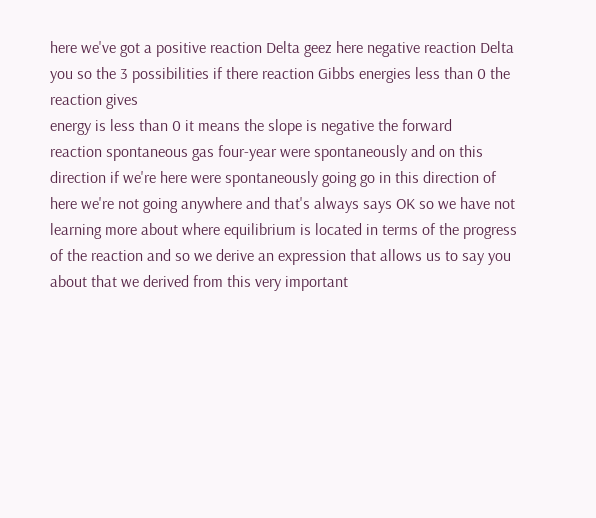here we've got a positive reaction Delta geez here negative reaction Delta you so the 3 possibilities if there reaction Gibbs energies less than 0 the reaction gives
energy is less than 0 it means the slope is negative the forward
reaction spontaneous gas four-year were spontaneously and on this direction if we're here were spontaneously going go in this direction of here we're not going anywhere and that's always says OK so we have not learning more about where equilibrium is located in terms of the progress of the reaction and so we derive an expression that allows us to say you about that we derived from this very important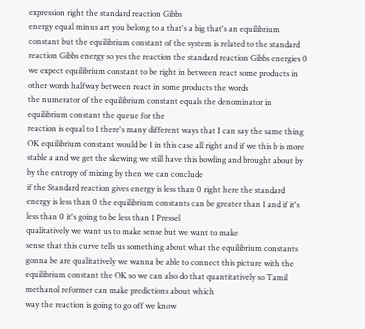expression right the standard reaction Gibbs
energy equal minus art you belong to a that's a big that's an equilibrium constant but the equilibrium constant of the system is related to the standard reaction Gibbs energy so yes the reaction the standard reaction Gibbs energies 0 we expect equilibrium constant to be right in between react some products in other words halfway between react in some products the words
the numerator of the equilibrium constant equals the denominator in equilibrium constant the queue for the
reaction is equal to 1 there's many different ways that I can say the same thing OK equilibrium constant would be 1 in this case all right and if we this b is more stable a and we get the skewing we still have this bowling and brought about by by the entropy of mixing by then we can conclude
if the Standard reaction gives energy is less than 0 right here the standard energy is less than 0 the equilibrium constants can be greater than 1 and if it's less than 0 it's going to be less than 1 Pressel
qualitatively we want us to make sense but we want to make
sense that this curve tells us something about what the equilibrium constants gonna be are qualitatively we wanna be able to connect this picture with the equilibrium constant the OK so we can also do that quantitatively so Tamil methanol reformer can make predictions about which
way the reaction is going to go off we know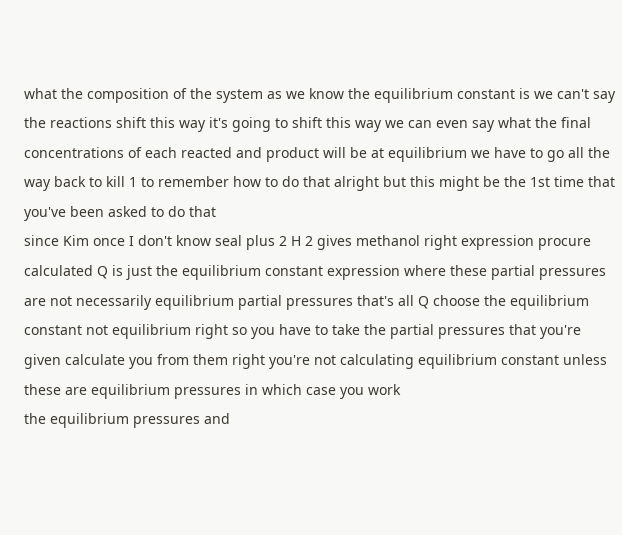what the composition of the system as we know the equilibrium constant is we can't say the reactions shift this way it's going to shift this way we can even say what the final concentrations of each reacted and product will be at equilibrium we have to go all the way back to kill 1 to remember how to do that alright but this might be the 1st time that you've been asked to do that
since Kim once I don't know seal plus 2 H 2 gives methanol right expression procure calculated Q is just the equilibrium constant expression where these partial pressures are not necessarily equilibrium partial pressures that's all Q choose the equilibrium constant not equilibrium right so you have to take the partial pressures that you're given calculate you from them right you're not calculating equilibrium constant unless these are equilibrium pressures in which case you work
the equilibrium pressures and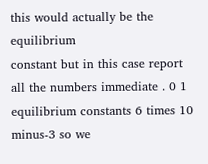this would actually be the equilibrium
constant but in this case report all the numbers immediate . 0 1 equilibrium constants 6 times 10 minus-3 so we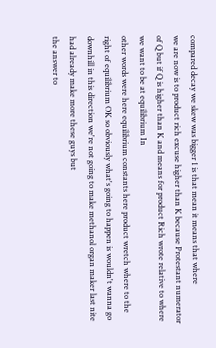compared decay we skew was bigger 1 is that mean it means that where
we are now is to product rich excuse higher than K because Protestant numerator of Q but if Q is higher than K and means for product Rich wrote relative to where we want to be at equilibrium In
other words were here equilibrium constants here product wretch where to the right of equilibrium OK so obviously what's going to happen is wouldn't wanna go downhill in this direction we're not going to make methanol organ maker last nite had already make more these guys but
the answer to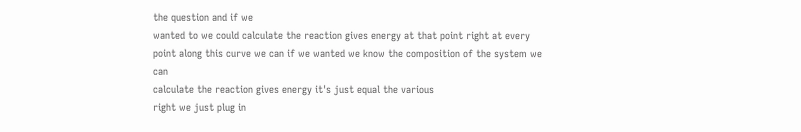the question and if we
wanted to we could calculate the reaction gives energy at that point right at every point along this curve we can if we wanted we know the composition of the system we can
calculate the reaction gives energy it's just equal the various
right we just plug in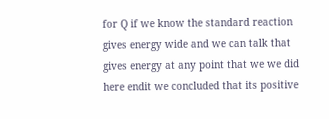for Q if we know the standard reaction gives energy wide and we can talk that gives energy at any point that we we did here endit we concluded that its positive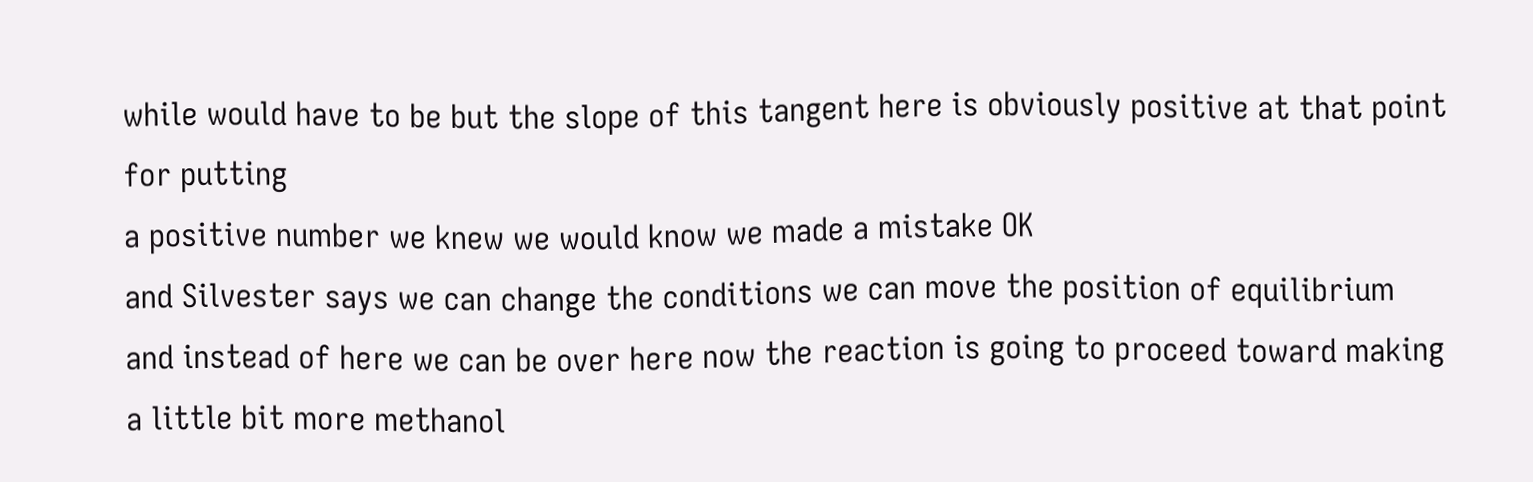while would have to be but the slope of this tangent here is obviously positive at that point for putting
a positive number we knew we would know we made a mistake OK
and Silvester says we can change the conditions we can move the position of equilibrium and instead of here we can be over here now the reaction is going to proceed toward making a little bit more methanol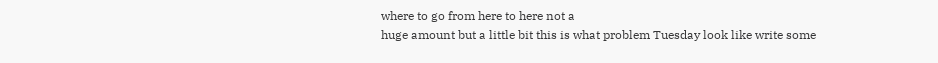where to go from here to here not a
huge amount but a little bit this is what problem Tuesday look like write some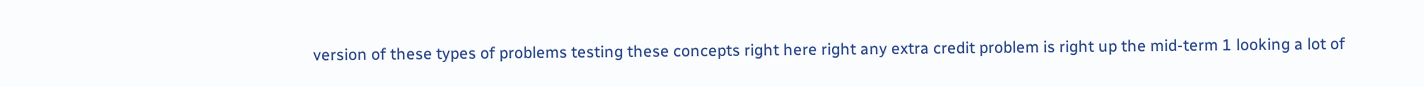version of these types of problems testing these concepts right here right any extra credit problem is right up the mid-term 1 looking a lot of